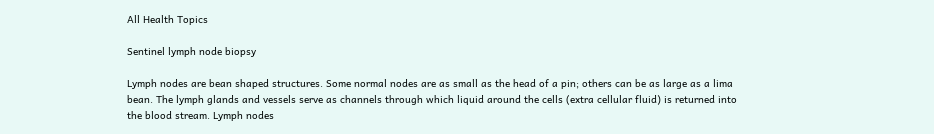All Health Topics

Sentinel lymph node biopsy

Lymph nodes are bean shaped structures. Some normal nodes are as small as the head of a pin; others can be as large as a lima bean. The lymph glands and vessels serve as channels through which liquid around the cells (extra cellular fluid) is returned into the blood stream. Lymph nodes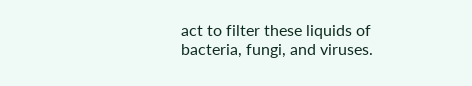act to filter these liquids of bacteria, fungi, and viruses.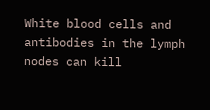White blood cells and antibodies in the lymph nodes can kill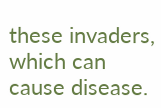these invaders, which can cause disease.